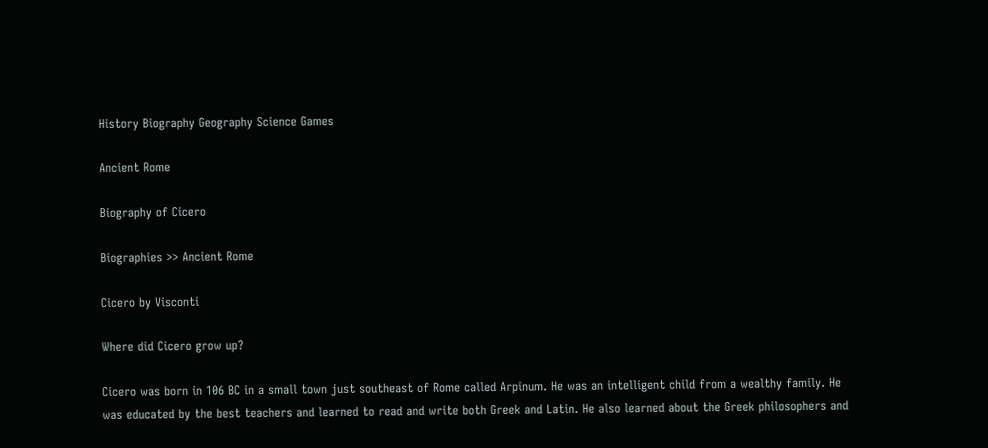History Biography Geography Science Games

Ancient Rome

Biography of Cicero

Biographies >> Ancient Rome

Cicero by Visconti

Where did Cicero grow up?

Cicero was born in 106 BC in a small town just southeast of Rome called Arpinum. He was an intelligent child from a wealthy family. He was educated by the best teachers and learned to read and write both Greek and Latin. He also learned about the Greek philosophers and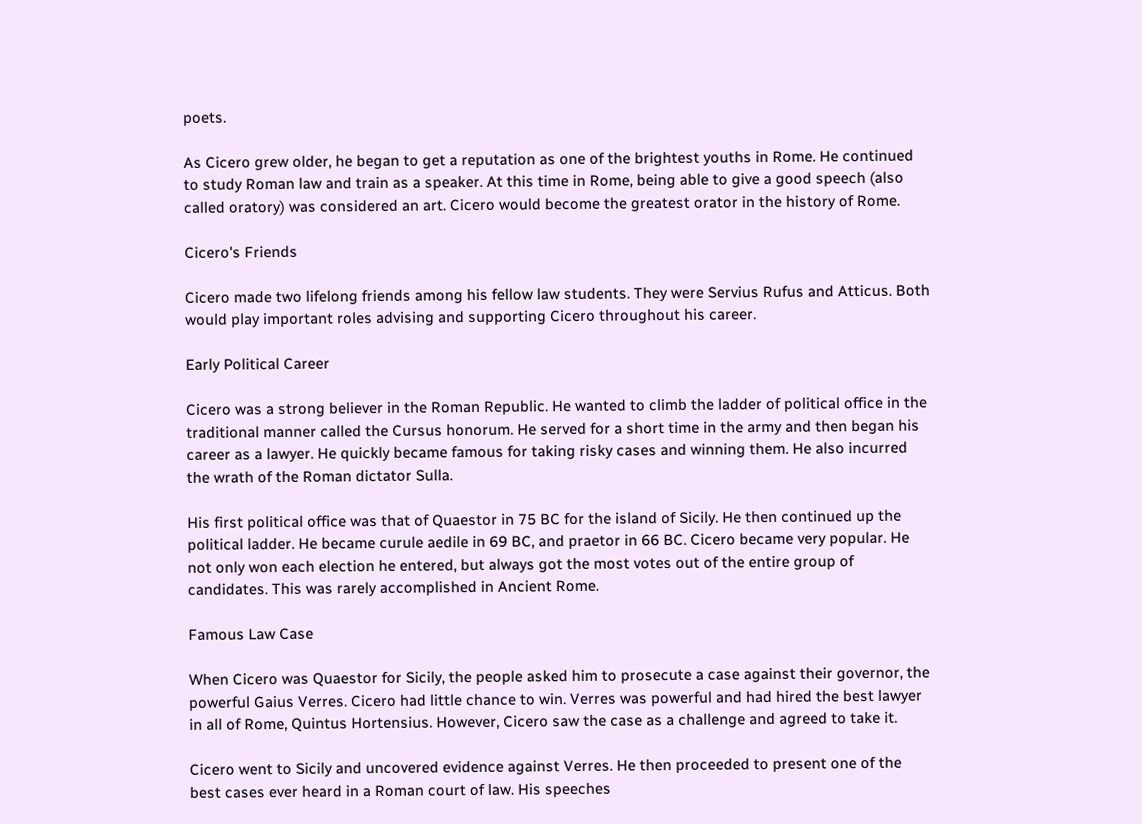poets.

As Cicero grew older, he began to get a reputation as one of the brightest youths in Rome. He continued to study Roman law and train as a speaker. At this time in Rome, being able to give a good speech (also called oratory) was considered an art. Cicero would become the greatest orator in the history of Rome.

Cicero's Friends

Cicero made two lifelong friends among his fellow law students. They were Servius Rufus and Atticus. Both would play important roles advising and supporting Cicero throughout his career.

Early Political Career

Cicero was a strong believer in the Roman Republic. He wanted to climb the ladder of political office in the traditional manner called the Cursus honorum. He served for a short time in the army and then began his career as a lawyer. He quickly became famous for taking risky cases and winning them. He also incurred the wrath of the Roman dictator Sulla.

His first political office was that of Quaestor in 75 BC for the island of Sicily. He then continued up the political ladder. He became curule aedile in 69 BC, and praetor in 66 BC. Cicero became very popular. He not only won each election he entered, but always got the most votes out of the entire group of candidates. This was rarely accomplished in Ancient Rome.

Famous Law Case

When Cicero was Quaestor for Sicily, the people asked him to prosecute a case against their governor, the powerful Gaius Verres. Cicero had little chance to win. Verres was powerful and had hired the best lawyer in all of Rome, Quintus Hortensius. However, Cicero saw the case as a challenge and agreed to take it.

Cicero went to Sicily and uncovered evidence against Verres. He then proceeded to present one of the best cases ever heard in a Roman court of law. His speeches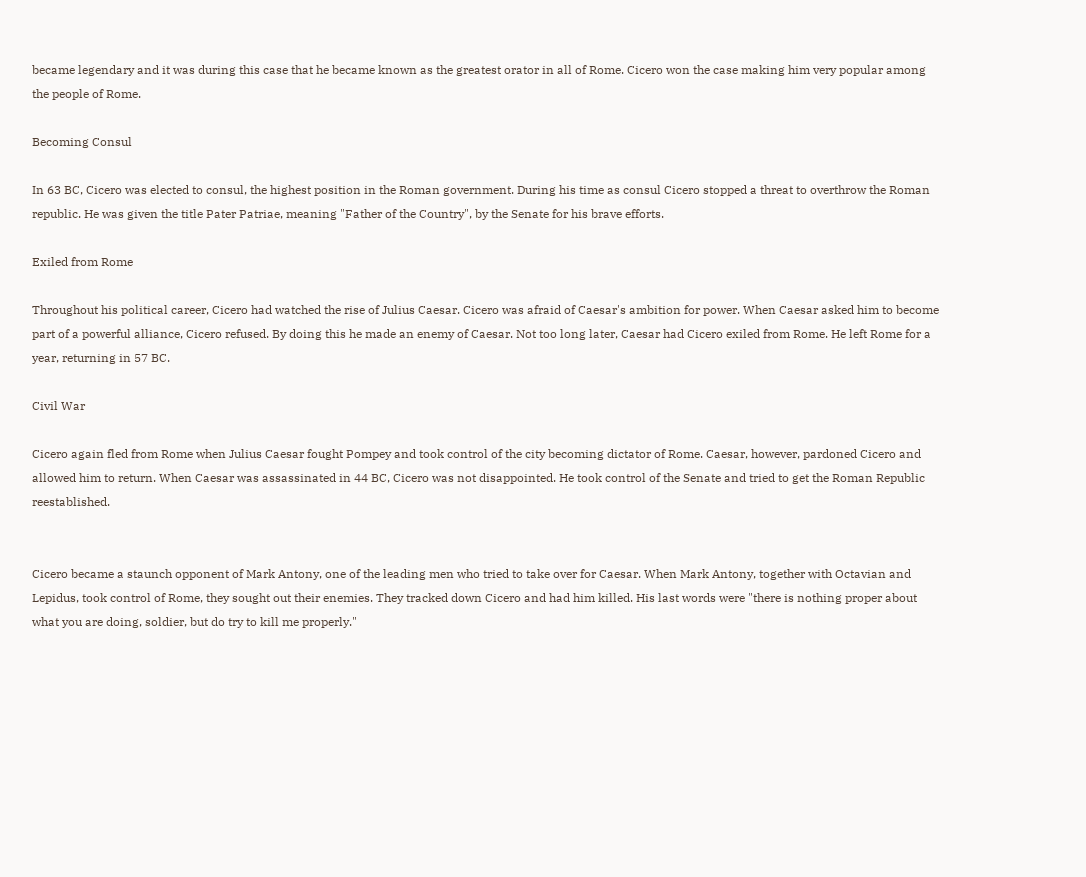became legendary and it was during this case that he became known as the greatest orator in all of Rome. Cicero won the case making him very popular among the people of Rome.

Becoming Consul

In 63 BC, Cicero was elected to consul, the highest position in the Roman government. During his time as consul Cicero stopped a threat to overthrow the Roman republic. He was given the title Pater Patriae, meaning "Father of the Country", by the Senate for his brave efforts.

Exiled from Rome

Throughout his political career, Cicero had watched the rise of Julius Caesar. Cicero was afraid of Caesar's ambition for power. When Caesar asked him to become part of a powerful alliance, Cicero refused. By doing this he made an enemy of Caesar. Not too long later, Caesar had Cicero exiled from Rome. He left Rome for a year, returning in 57 BC.

Civil War

Cicero again fled from Rome when Julius Caesar fought Pompey and took control of the city becoming dictator of Rome. Caesar, however, pardoned Cicero and allowed him to return. When Caesar was assassinated in 44 BC, Cicero was not disappointed. He took control of the Senate and tried to get the Roman Republic reestablished.


Cicero became a staunch opponent of Mark Antony, one of the leading men who tried to take over for Caesar. When Mark Antony, together with Octavian and Lepidus, took control of Rome, they sought out their enemies. They tracked down Cicero and had him killed. His last words were "there is nothing proper about what you are doing, soldier, but do try to kill me properly."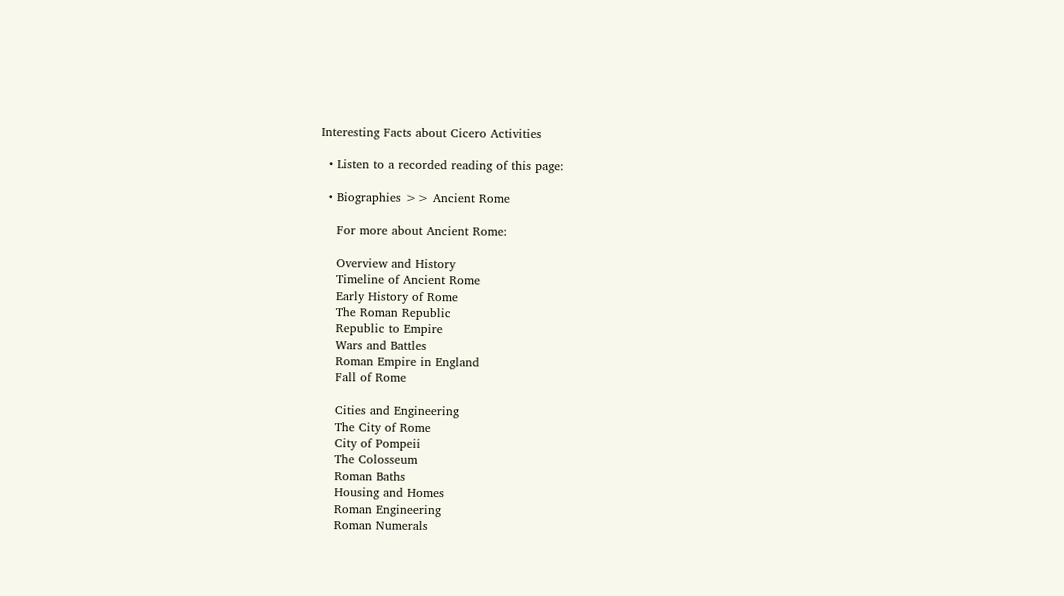Interesting Facts about Cicero Activities

  • Listen to a recorded reading of this page:

  • Biographies >> Ancient Rome

    For more about Ancient Rome:

    Overview and History
    Timeline of Ancient Rome
    Early History of Rome
    The Roman Republic
    Republic to Empire
    Wars and Battles
    Roman Empire in England
    Fall of Rome

    Cities and Engineering
    The City of Rome
    City of Pompeii
    The Colosseum
    Roman Baths
    Housing and Homes
    Roman Engineering
    Roman Numerals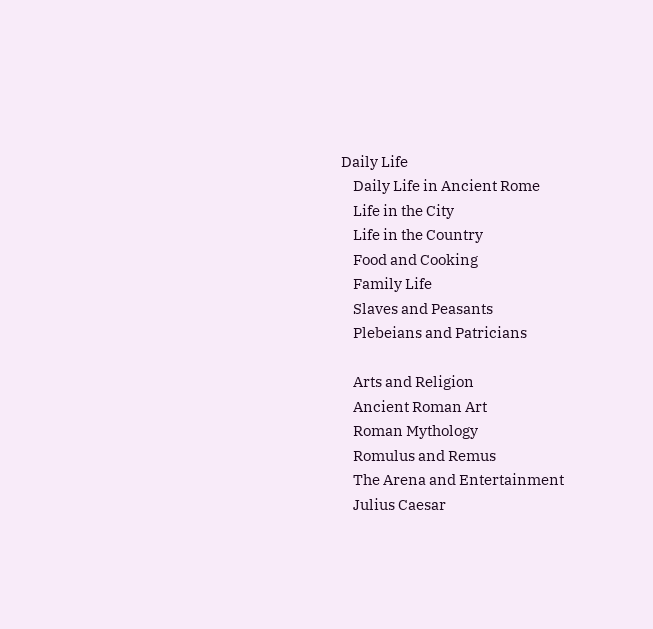Daily Life
    Daily Life in Ancient Rome
    Life in the City
    Life in the Country
    Food and Cooking
    Family Life
    Slaves and Peasants
    Plebeians and Patricians

    Arts and Religion
    Ancient Roman Art
    Roman Mythology
    Romulus and Remus
    The Arena and Entertainment
    Julius Caesar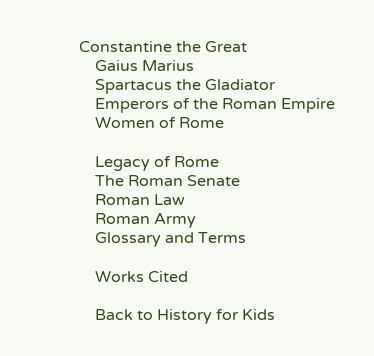Constantine the Great
    Gaius Marius
    Spartacus the Gladiator
    Emperors of the Roman Empire
    Women of Rome

    Legacy of Rome
    The Roman Senate
    Roman Law
    Roman Army
    Glossary and Terms

    Works Cited

    Back to History for Kids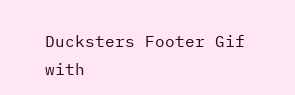Ducksters Footer Gif with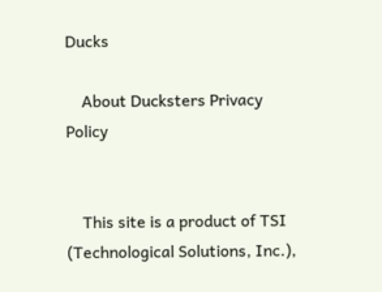Ducks

    About Ducksters Privacy Policy


    This site is a product of TSI (Technological Solutions, Inc.),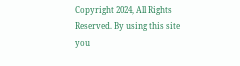Copyright 2024, All Rights Reserved. By using this site you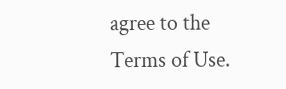agree to the Terms of Use.